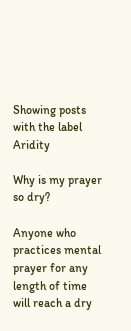Showing posts with the label Aridity

Why is my prayer so dry?

Anyone who practices mental prayer for any length of time will reach a dry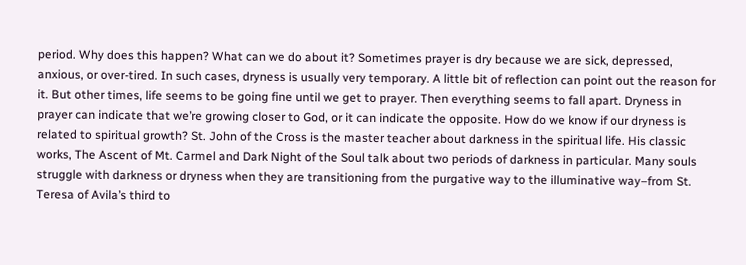period. Why does this happen? What can we do about it? Sometimes prayer is dry because we are sick, depressed, anxious, or over-tired. In such cases, dryness is usually very temporary. A little bit of reflection can point out the reason for it. But other times, life seems to be going fine until we get to prayer. Then everything seems to fall apart. Dryness in prayer can indicate that we’re growing closer to God, or it can indicate the opposite. How do we know if our dryness is related to spiritual growth? St. John of the Cross is the master teacher about darkness in the spiritual life. His classic works, The Ascent of Mt. Carmel and Dark Night of the Soul talk about two periods of darkness in particular. Many souls struggle with darkness or dryness when they are transitioning from the purgative way to the illuminative way–from St. Teresa of Avila’s third to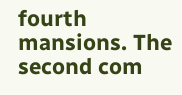fourth mansions. The second com